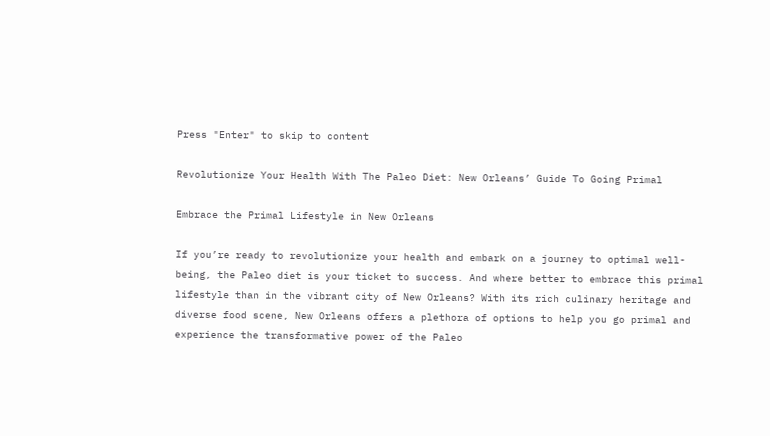Press "Enter" to skip to content

Revolutionize Your Health With The Paleo Diet: New Orleans’ Guide To Going Primal

Embrace the Primal Lifestyle in New Orleans

If you’re ready to revolutionize your health and embark on a journey to optimal well-being, the Paleo diet is your ticket to success. And where better to embrace this primal lifestyle than in the vibrant city of New Orleans? With its rich culinary heritage and diverse food scene, New Orleans offers a plethora of options to help you go primal and experience the transformative power of the Paleo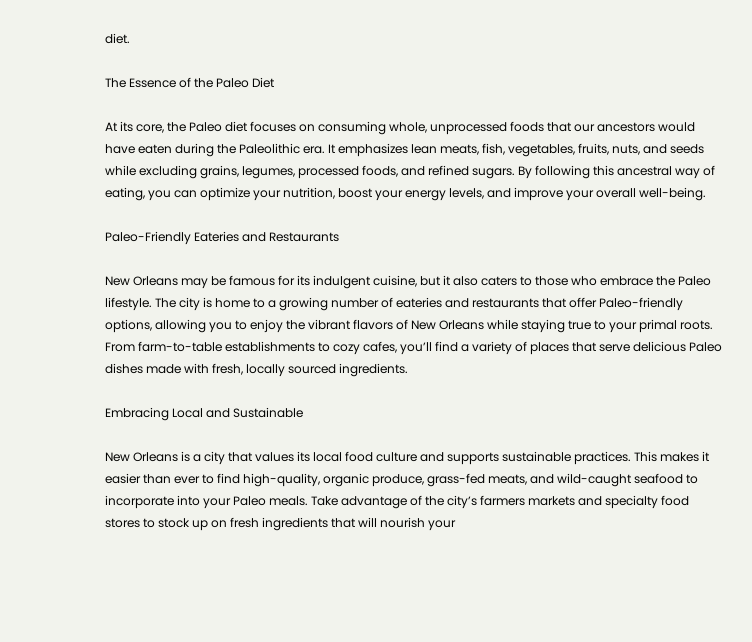diet.

The Essence of the Paleo Diet

At its core, the Paleo diet focuses on consuming whole, unprocessed foods that our ancestors would have eaten during the Paleolithic era. It emphasizes lean meats, fish, vegetables, fruits, nuts, and seeds while excluding grains, legumes, processed foods, and refined sugars. By following this ancestral way of eating, you can optimize your nutrition, boost your energy levels, and improve your overall well-being.

Paleo-Friendly Eateries and Restaurants

New Orleans may be famous for its indulgent cuisine, but it also caters to those who embrace the Paleo lifestyle. The city is home to a growing number of eateries and restaurants that offer Paleo-friendly options, allowing you to enjoy the vibrant flavors of New Orleans while staying true to your primal roots. From farm-to-table establishments to cozy cafes, you’ll find a variety of places that serve delicious Paleo dishes made with fresh, locally sourced ingredients.

Embracing Local and Sustainable

New Orleans is a city that values its local food culture and supports sustainable practices. This makes it easier than ever to find high-quality, organic produce, grass-fed meats, and wild-caught seafood to incorporate into your Paleo meals. Take advantage of the city’s farmers markets and specialty food stores to stock up on fresh ingredients that will nourish your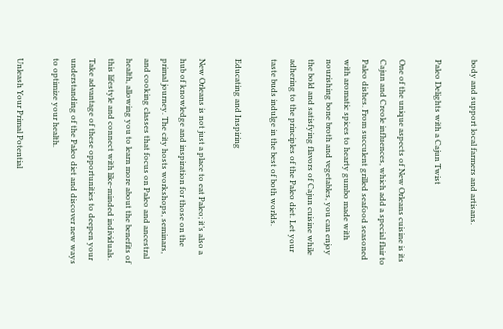body and support local farmers and artisans.

Paleo Delights with a Cajun Twist

One of the unique aspects of New Orleans cuisine is its Cajun and Creole influences, which add a special flair to Paleo dishes. From succulent grilled seafood seasoned with aromatic spices to hearty gumbo made with nourishing bone broth and vegetables, you can enjoy the bold and satisfying flavors of Cajun cuisine while adhering to the principles of the Paleo diet. Let your taste buds indulge in the best of both worlds.

Educating and Inspiring

New Orleans is not just a place to eat Paleo; it’s also a hub of knowledge and inspiration for those on the primal journey. The city hosts workshops, seminars, and cooking classes that focus on Paleo and ancestral health, allowing you to learn more about the benefits of this lifestyle and connect with like-minded individuals. Take advantage of these opportunities to deepen your understanding of the Paleo diet and discover new ways to optimize your health.

Unleash Your Primal Potential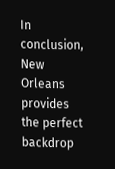In conclusion, New Orleans provides the perfect backdrop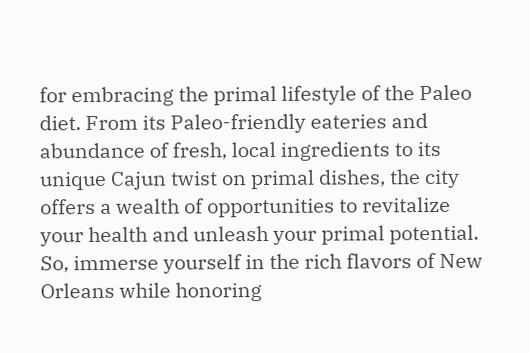for embracing the primal lifestyle of the Paleo diet. From its Paleo-friendly eateries and abundance of fresh, local ingredients to its unique Cajun twist on primal dishes, the city offers a wealth of opportunities to revitalize your health and unleash your primal potential. So, immerse yourself in the rich flavors of New Orleans while honoring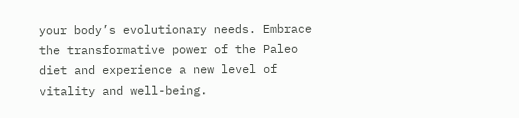your body’s evolutionary needs. Embrace the transformative power of the Paleo diet and experience a new level of vitality and well-being.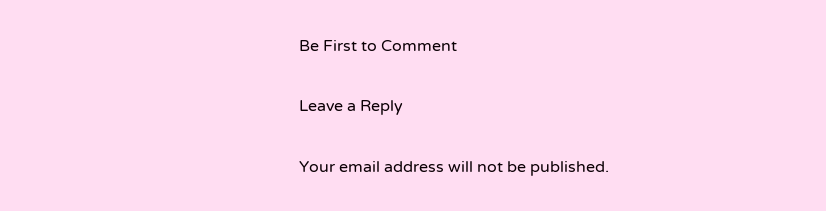Be First to Comment

Leave a Reply

Your email address will not be published.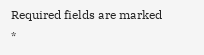Required fields are marked *